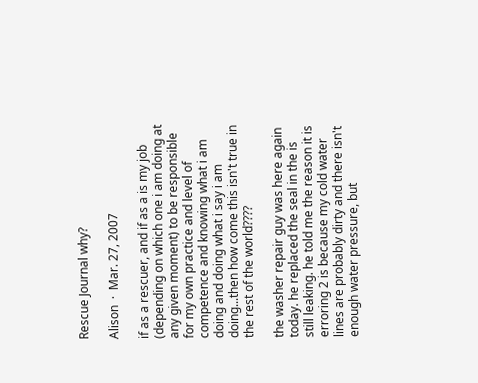Rescue Journal why?

Alison  ·  Mar. 27, 2007

if as a rescuer, and if as a is my job (depending on which one i am doing at any given moment) to be responsible for my own practice and level of competence and knowing what i am doing and doing what i say i am doing...then how come this isn't true in the rest of the world????

the washer repair guy was here again today. he replaced the seal in the is still leaking. he told me the reason it is erroring 2 is because my cold water lines are probably dirty and there isn't enough water pressure, but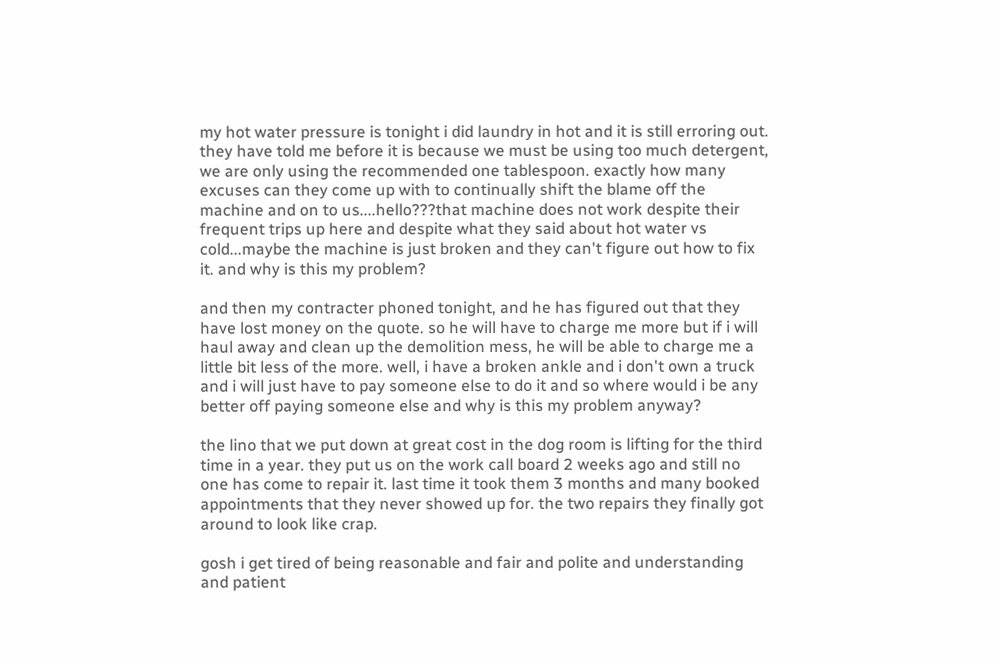my hot water pressure is tonight i did laundry in hot and it is still erroring out. they have told me before it is because we must be using too much detergent, we are only using the recommended one tablespoon. exactly how many excuses can they come up with to continually shift the blame off the machine and on to us....hello???that machine does not work despite their frequent trips up here and despite what they said about hot water vs cold...maybe the machine is just broken and they can't figure out how to fix it. and why is this my problem?

and then my contracter phoned tonight, and he has figured out that they have lost money on the quote. so he will have to charge me more but if i will haul away and clean up the demolition mess, he will be able to charge me a little bit less of the more. well, i have a broken ankle and i don't own a truck and i will just have to pay someone else to do it and so where would i be any better off paying someone else and why is this my problem anyway?

the lino that we put down at great cost in the dog room is lifting for the third time in a year. they put us on the work call board 2 weeks ago and still no one has come to repair it. last time it took them 3 months and many booked appointments that they never showed up for. the two repairs they finally got around to look like crap.

gosh i get tired of being reasonable and fair and polite and understanding and patient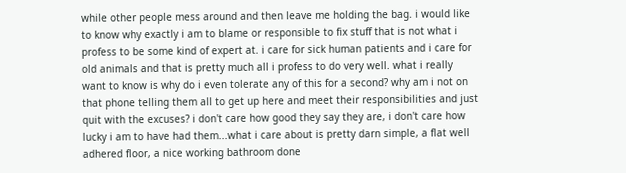while other people mess around and then leave me holding the bag. i would like to know why exactly i am to blame or responsible to fix stuff that is not what i profess to be some kind of expert at. i care for sick human patients and i care for old animals and that is pretty much all i profess to do very well. what i really want to know is why do i even tolerate any of this for a second? why am i not on that phone telling them all to get up here and meet their responsibilities and just quit with the excuses? i don't care how good they say they are, i don't care how lucky i am to have had them...what i care about is pretty darn simple, a flat well adhered floor, a nice working bathroom done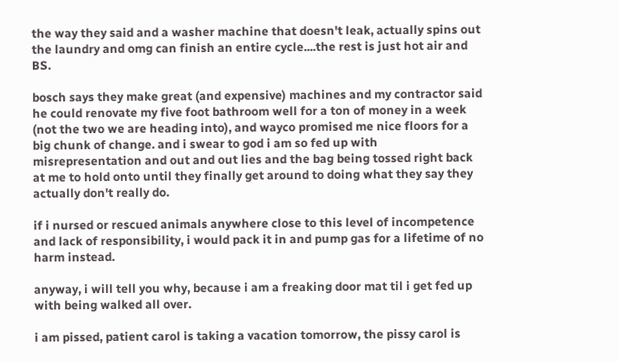the way they said and a washer machine that doesn't leak, actually spins out the laundry and omg can finish an entire cycle....the rest is just hot air and BS.

bosch says they make great (and expensive) machines and my contractor said he could renovate my five foot bathroom well for a ton of money in a week (not the two we are heading into), and wayco promised me nice floors for a big chunk of change. and i swear to god i am so fed up with misrepresentation and out and out lies and the bag being tossed right back at me to hold onto until they finally get around to doing what they say they actually don't really do.

if i nursed or rescued animals anywhere close to this level of incompetence and lack of responsibility, i would pack it in and pump gas for a lifetime of no harm instead.

anyway, i will tell you why, because i am a freaking door mat til i get fed up with being walked all over.

i am pissed, patient carol is taking a vacation tomorrow, the pissy carol is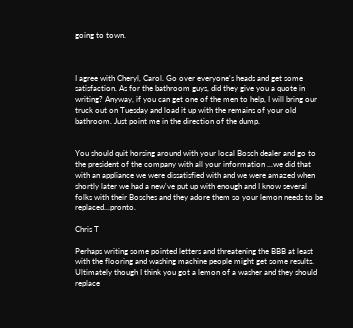going to town.



I agree with Cheryl, Carol. Go over everyone's heads and get some satisfaction. As for the bathroom guys, did they give you a quote in writing? Anyway, if you can get one of the men to help, I will bring our truck out on Tuesday and load it up with the remains of your old bathroom. Just point me in the direction of the dump.


You should quit horsing around with your local Bosch dealer and go to the president of the company with all your information ...we did that with an appliance we were dissatisfied with and we were amazed when shortly later we had a new've put up with enough and I know several folks with their Bosches and they adore them so your lemon needs to be replaced...pronto.

Chris T

Perhaps writing some pointed letters and threatening the BBB at least with the flooring and washing machine people might get some results. Ultimately though I think you got a lemon of a washer and they should replace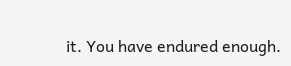it. You have endured enough.